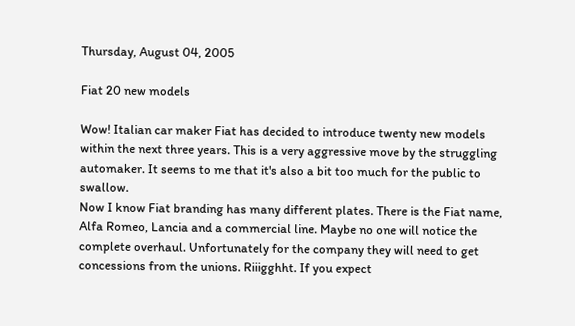Thursday, August 04, 2005

Fiat 20 new models

Wow! Italian car maker Fiat has decided to introduce twenty new models within the next three years. This is a very aggressive move by the struggling automaker. It seems to me that it's also a bit too much for the public to swallow.
Now I know Fiat branding has many different plates. There is the Fiat name, Alfa Romeo, Lancia and a commercial line. Maybe no one will notice the complete overhaul. Unfortunately for the company they will need to get concessions from the unions. Riiigghht. If you expect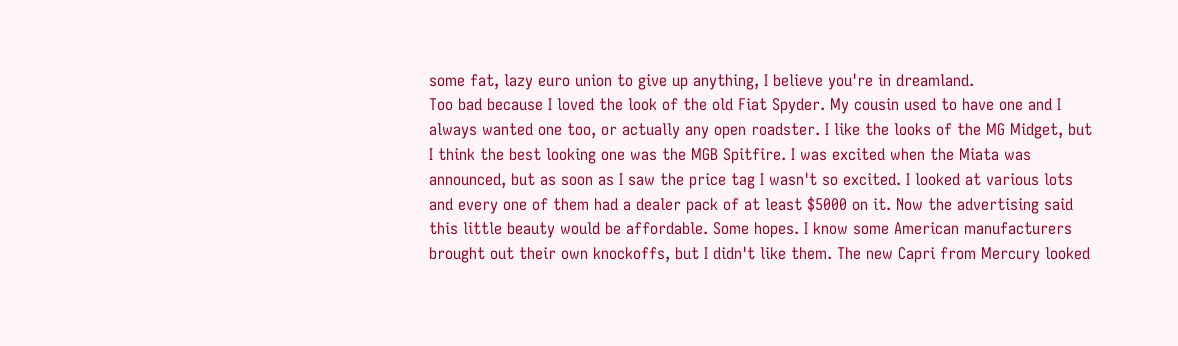some fat, lazy euro union to give up anything, I believe you're in dreamland.
Too bad because I loved the look of the old Fiat Spyder. My cousin used to have one and I always wanted one too, or actually any open roadster. I like the looks of the MG Midget, but I think the best looking one was the MGB Spitfire. I was excited when the Miata was announced, but as soon as I saw the price tag I wasn't so excited. I looked at various lots and every one of them had a dealer pack of at least $5000 on it. Now the advertising said this little beauty would be affordable. Some hopes. I know some American manufacturers brought out their own knockoffs, but I didn't like them. The new Capri from Mercury looked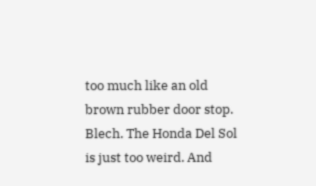too much like an old brown rubber door stop. Blech. The Honda Del Sol is just too weird. And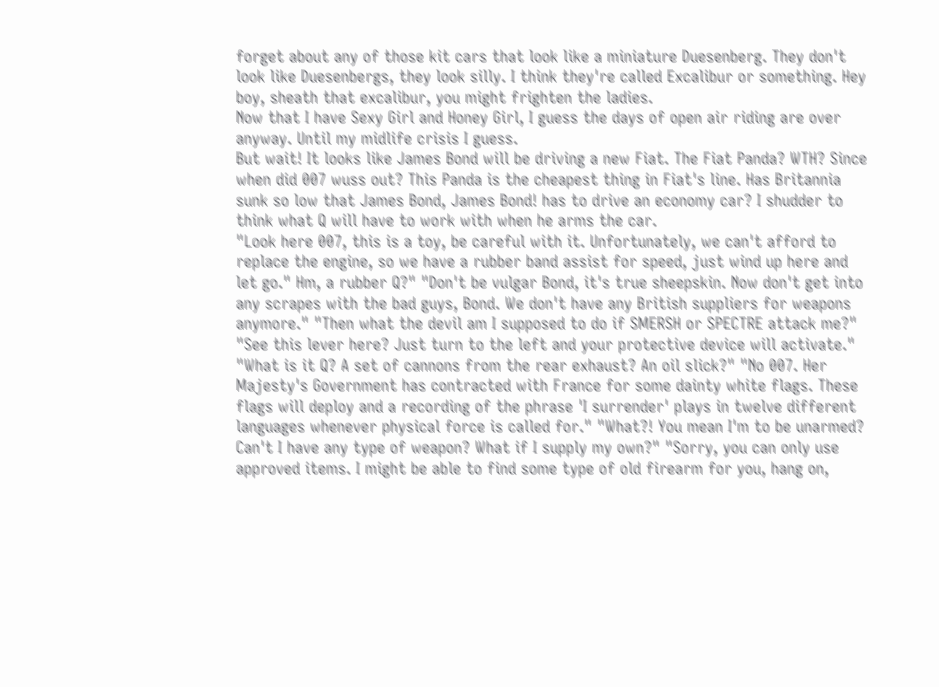forget about any of those kit cars that look like a miniature Duesenberg. They don't look like Duesenbergs, they look silly. I think they're called Excalibur or something. Hey boy, sheath that excalibur, you might frighten the ladies.
Now that I have Sexy Girl and Honey Girl, I guess the days of open air riding are over anyway. Until my midlife crisis I guess.
But wait! It looks like James Bond will be driving a new Fiat. The Fiat Panda? WTH? Since when did 007 wuss out? This Panda is the cheapest thing in Fiat's line. Has Britannia sunk so low that James Bond, James Bond! has to drive an economy car? I shudder to think what Q will have to work with when he arms the car.
"Look here 007, this is a toy, be careful with it. Unfortunately, we can't afford to replace the engine, so we have a rubber band assist for speed, just wind up here and let go." Hm, a rubber Q?" "Don't be vulgar Bond, it's true sheepskin. Now don't get into any scrapes with the bad guys, Bond. We don't have any British suppliers for weapons anymore." "Then what the devil am I supposed to do if SMERSH or SPECTRE attack me?" "See this lever here? Just turn to the left and your protective device will activate." "What is it Q? A set of cannons from the rear exhaust? An oil slick?" "No 007. Her Majesty's Government has contracted with France for some dainty white flags. These flags will deploy and a recording of the phrase 'I surrender' plays in twelve different languages whenever physical force is called for." "What?! You mean I'm to be unarmed? Can't I have any type of weapon? What if I supply my own?" "Sorry, you can only use approved items. I might be able to find some type of old firearm for you, hang on,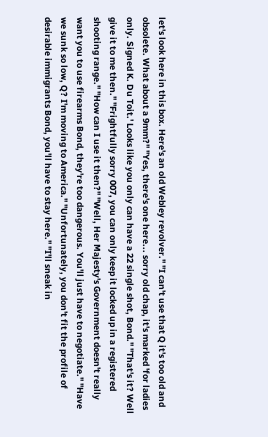let's look here in this box. Here's an old Webley revolver." "I can't use that Q it's too old and obsolete. What about a 9mm?" "Yes, there's one here... sorry old chap, it's marked 'for ladies only. Signed K. Du Toit.' Looks like you only can have a 22 single shot, Bond." "That's it? Well give it to me then." "Frightfully sorry 007, you can only keep it locked up in a registered shooting range." "How can I use it then?" "Well, Her Majesty's Government doesn't really want you to use firearms Bond, they're too dangerous. You'll just have to negotiate." "Have we sunk so low, Q? I'm moving to America." "Unfortunately, you don't fit the profile of desirable immigrants Bond, you'll have to stay here." "I'll sneak in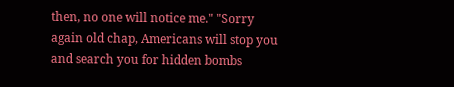then, no one will notice me." "Sorry again old chap, Americans will stop you and search you for hidden bombs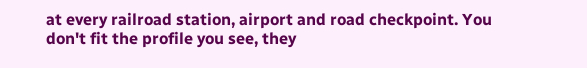at every railroad station, airport and road checkpoint. You don't fit the profile you see, they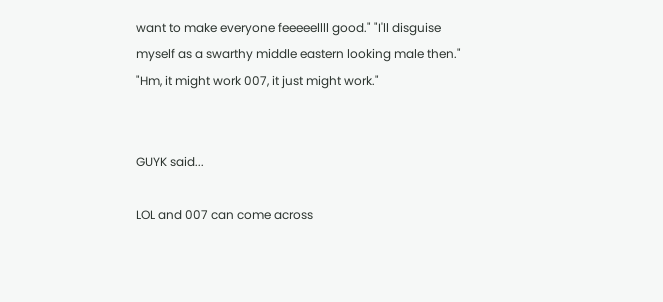want to make everyone feeeeellll good." "I'll disguise myself as a swarthy middle eastern looking male then." "Hm, it might work 007, it just might work."


GUYK said...

LOL and 007 can come across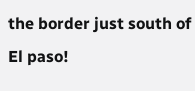the border just south of El paso!